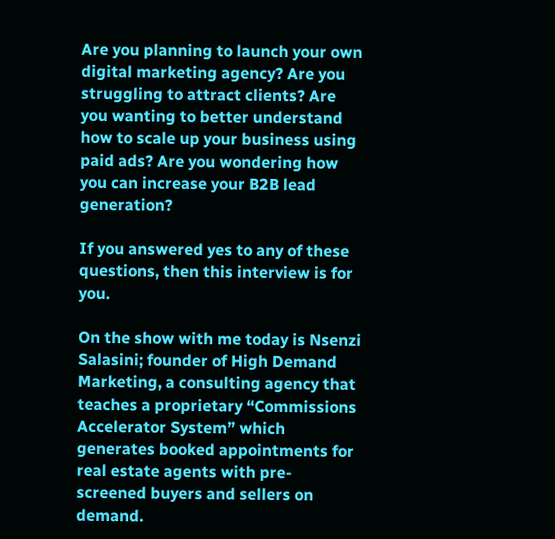Are you planning to launch your own digital marketing agency? Are you struggling to attract clients? Are you wanting to better understand how to scale up your business using paid ads? Are you wondering how you can increase your B2B lead generation?

If you answered yes to any of these questions, then this interview is for you.

On the show with me today is Nsenzi Salasini; founder of High Demand Marketing, a consulting agency that teaches a proprietary “Commissions Accelerator System” which generates booked appointments for real estate agents with pre-screened buyers and sellers on demand.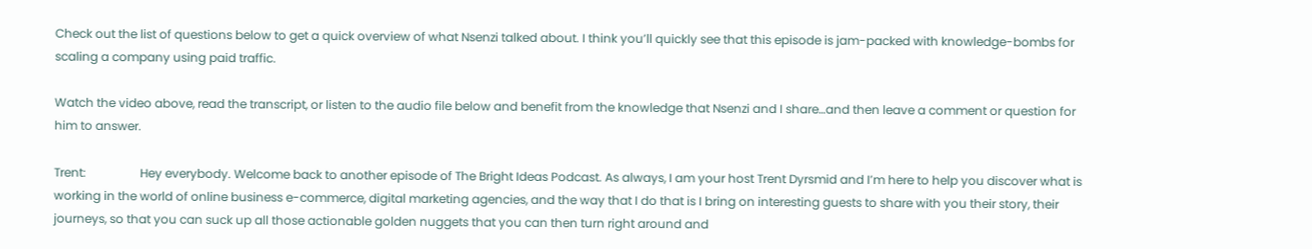Check out the list of questions below to get a quick overview of what Nsenzi talked about. I think you’ll quickly see that this episode is jam-packed with knowledge-bombs for scaling a company using paid traffic.

Watch the video above, read the transcript, or listen to the audio file below and benefit from the knowledge that Nsenzi and I share…and then leave a comment or question for him to answer.

Trent:                  Hey everybody. Welcome back to another episode of The Bright Ideas Podcast. As always, I am your host Trent Dyrsmid and I’m here to help you discover what is working in the world of online business e-commerce, digital marketing agencies, and the way that I do that is I bring on interesting guests to share with you their story, their journeys, so that you can suck up all those actionable golden nuggets that you can then turn right around and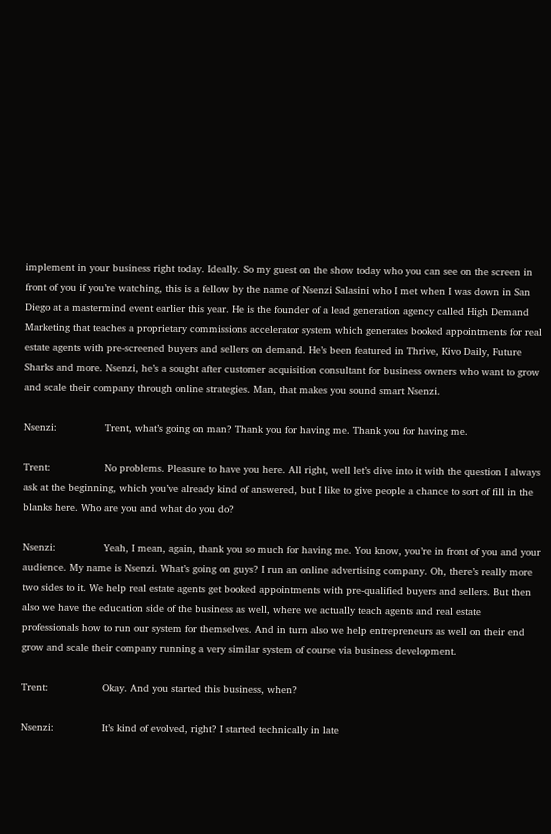implement in your business right today. Ideally. So my guest on the show today who you can see on the screen in front of you if you’re watching, this is a fellow by the name of Nsenzi Salasini who I met when I was down in San Diego at a mastermind event earlier this year. He is the founder of a lead generation agency called High Demand Marketing that teaches a proprietary commissions accelerator system which generates booked appointments for real estate agents with pre-screened buyers and sellers on demand. He’s been featured in Thrive, Kivo Daily, Future Sharks and more. Nsenzi, he’s a sought after customer acquisition consultant for business owners who want to grow and scale their company through online strategies. Man, that makes you sound smart Nsenzi.

Nsenzi:                Trent, what’s going on man? Thank you for having me. Thank you for having me.

Trent:                  No problems. Pleasure to have you here. All right, well let’s dive into it with the question I always ask at the beginning, which you’ve already kind of answered, but I like to give people a chance to sort of fill in the blanks here. Who are you and what do you do?

Nsenzi:                Yeah, I mean, again, thank you so much for having me. You know, you’re in front of you and your audience. My name is Nsenzi. What’s going on guys? I run an online advertising company. Oh, there’s really more two sides to it. We help real estate agents get booked appointments with pre-qualified buyers and sellers. But then also we have the education side of the business as well, where we actually teach agents and real estate professionals how to run our system for themselves. And in turn also we help entrepreneurs as well on their end grow and scale their company running a very similar system of course via business development.

Trent:                  Okay. And you started this business, when?

Nsenzi:                It’s kind of evolved, right? I started technically in late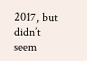2017, but didn’t seem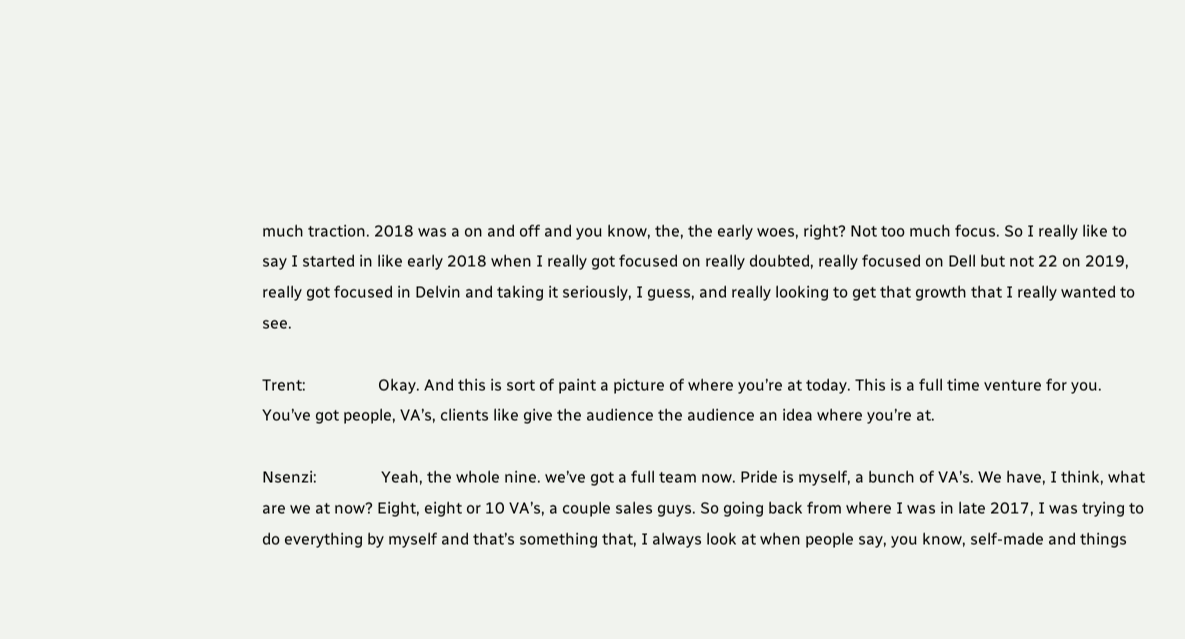much traction. 2018 was a on and off and you know, the, the early woes, right? Not too much focus. So I really like to say I started in like early 2018 when I really got focused on really doubted, really focused on Dell but not 22 on 2019, really got focused in Delvin and taking it seriously, I guess, and really looking to get that growth that I really wanted to see.

Trent:                  Okay. And this is sort of paint a picture of where you’re at today. This is a full time venture for you. You’ve got people, VA’s, clients like give the audience the audience an idea where you’re at.

Nsenzi:                Yeah, the whole nine. we’ve got a full team now. Pride is myself, a bunch of VA’s. We have, I think, what are we at now? Eight, eight or 10 VA’s, a couple sales guys. So going back from where I was in late 2017, I was trying to do everything by myself and that’s something that, I always look at when people say, you know, self-made and things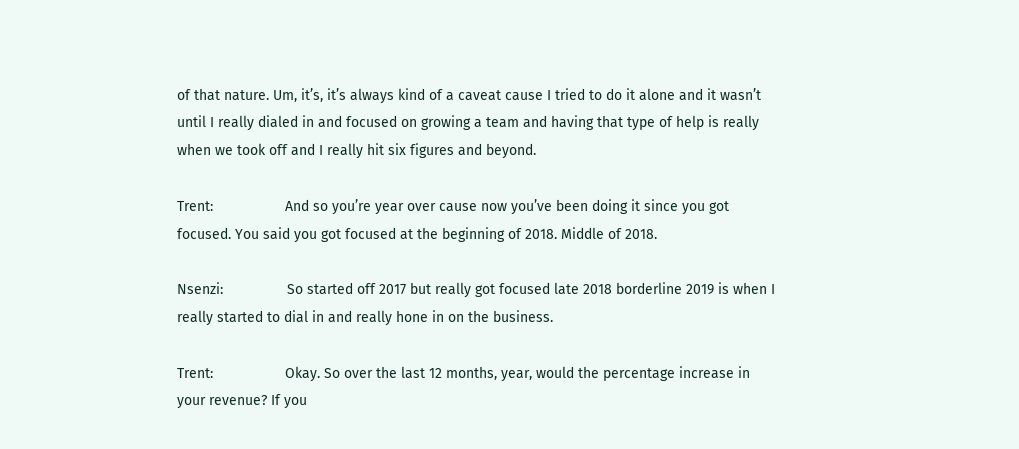of that nature. Um, it’s, it’s always kind of a caveat cause I tried to do it alone and it wasn’t until I really dialed in and focused on growing a team and having that type of help is really when we took off and I really hit six figures and beyond.

Trent:                  And so you’re year over cause now you’ve been doing it since you got focused. You said you got focused at the beginning of 2018. Middle of 2018.

Nsenzi:                So started off 2017 but really got focused late 2018 borderline 2019 is when I really started to dial in and really hone in on the business.

Trent:                  Okay. So over the last 12 months, year, would the percentage increase in your revenue? If you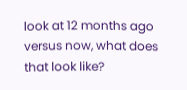look at 12 months ago versus now, what does that look like?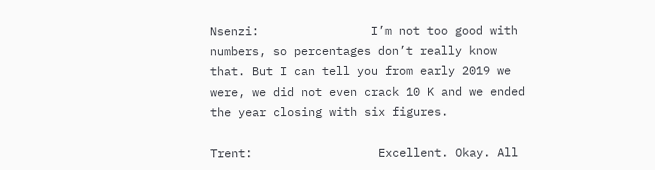Nsenzi:                I’m not too good with numbers, so percentages don’t really know that. But I can tell you from early 2019 we were, we did not even crack 10 K and we ended the year closing with six figures.

Trent:                  Excellent. Okay. All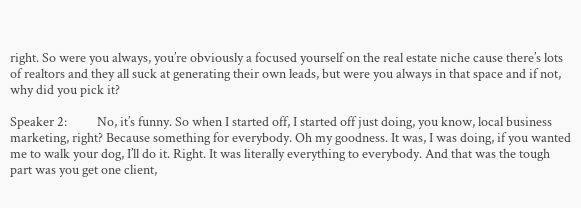right. So were you always, you’re obviously a focused yourself on the real estate niche cause there’s lots of realtors and they all suck at generating their own leads, but were you always in that space and if not, why did you pick it?

Speaker 2:          No, it’s funny. So when I started off, I started off just doing, you know, local business marketing, right? Because something for everybody. Oh my goodness. It was, I was doing, if you wanted me to walk your dog, I’ll do it. Right. It was literally everything to everybody. And that was the tough part was you get one client,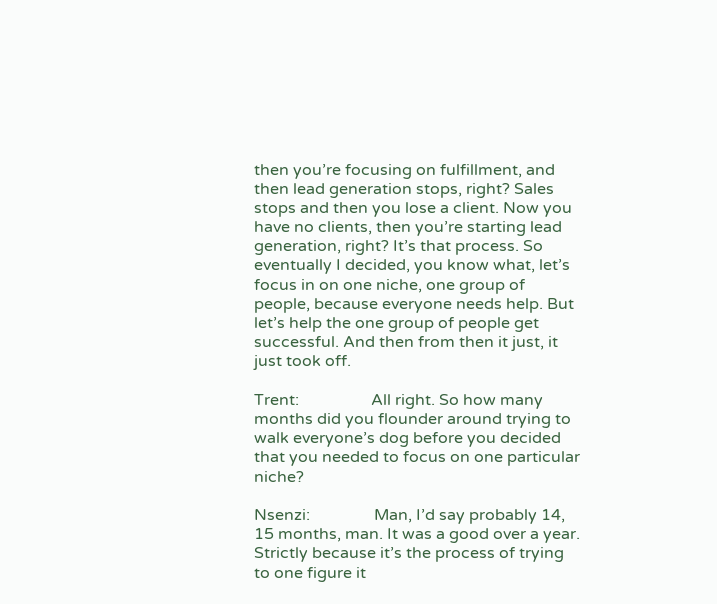then you’re focusing on fulfillment, and then lead generation stops, right? Sales stops and then you lose a client. Now you have no clients, then you’re starting lead generation, right? It’s that process. So eventually I decided, you know what, let’s focus in on one niche, one group of people, because everyone needs help. But let’s help the one group of people get successful. And then from then it just, it just took off.

Trent:                  All right. So how many months did you flounder around trying to walk everyone’s dog before you decided that you needed to focus on one particular niche?

Nsenzi:                Man, I’d say probably 14, 15 months, man. It was a good over a year. Strictly because it’s the process of trying to one figure it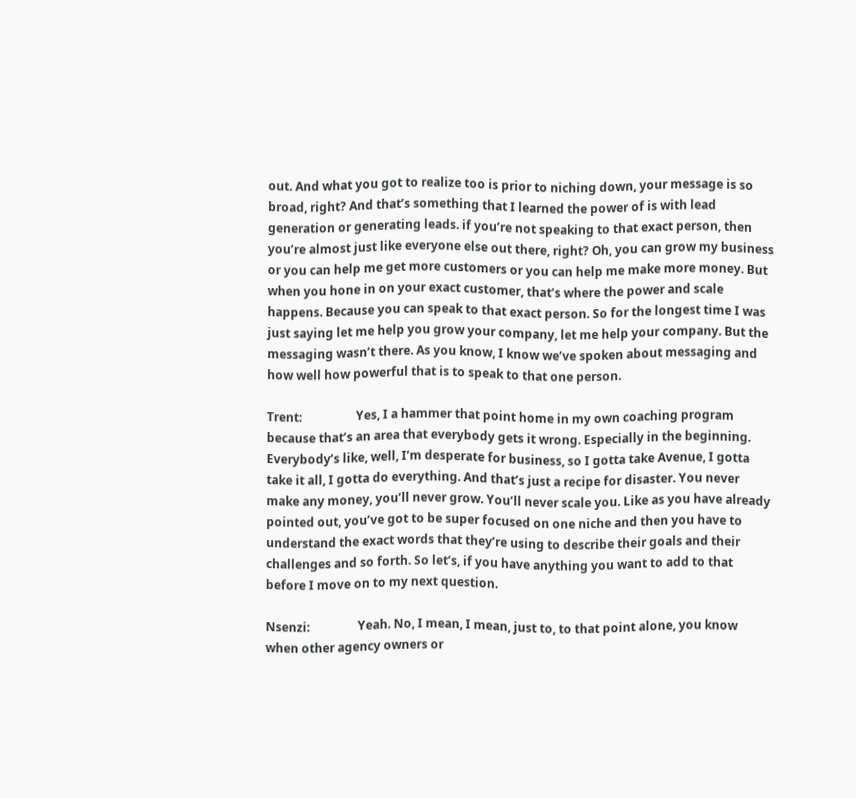out. And what you got to realize too is prior to niching down, your message is so broad, right? And that’s something that I learned the power of is with lead generation or generating leads. if you’re not speaking to that exact person, then you’re almost just like everyone else out there, right? Oh, you can grow my business or you can help me get more customers or you can help me make more money. But when you hone in on your exact customer, that’s where the power and scale happens. Because you can speak to that exact person. So for the longest time I was just saying let me help you grow your company, let me help your company. But the messaging wasn’t there. As you know, I know we’ve spoken about messaging and how well how powerful that is to speak to that one person.

Trent:                  Yes, I a hammer that point home in my own coaching program because that’s an area that everybody gets it wrong. Especially in the beginning. Everybody’s like, well, I’m desperate for business, so I gotta take Avenue, I gotta take it all, I gotta do everything. And that’s just a recipe for disaster. You never make any money, you’ll never grow. You’ll never scale you. Like as you have already pointed out, you’ve got to be super focused on one niche and then you have to understand the exact words that they’re using to describe their goals and their challenges and so forth. So let’s, if you have anything you want to add to that before I move on to my next question.

Nsenzi:                Yeah. No, I mean, I mean, just to, to that point alone, you know when other agency owners or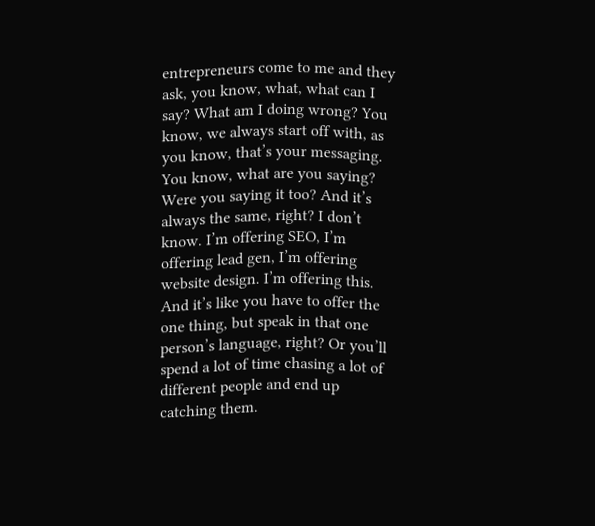entrepreneurs come to me and they ask, you know, what, what can I say? What am I doing wrong? You know, we always start off with, as you know, that’s your messaging. You know, what are you saying? Were you saying it too? And it’s always the same, right? I don’t know. I’m offering SEO, I’m offering lead gen, I’m offering website design. I’m offering this. And it’s like you have to offer the one thing, but speak in that one person’s language, right? Or you’ll spend a lot of time chasing a lot of different people and end up catching them.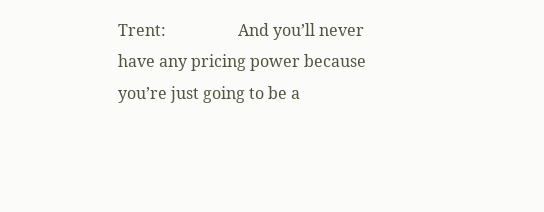Trent:                  And you’ll never have any pricing power because you’re just going to be a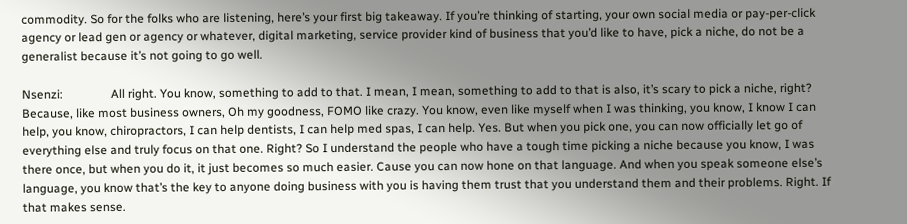commodity. So for the folks who are listening, here’s your first big takeaway. If you’re thinking of starting, your own social media or pay-per-click agency or lead gen or agency or whatever, digital marketing, service provider kind of business that you’d like to have, pick a niche, do not be a generalist because it’s not going to go well.

Nsenzi:                All right. You know, something to add to that. I mean, I mean, something to add to that is also, it’s scary to pick a niche, right? Because, like most business owners, Oh my goodness, FOMO like crazy. You know, even like myself when I was thinking, you know, I know I can help, you know, chiropractors, I can help dentists, I can help med spas, I can help. Yes. But when you pick one, you can now officially let go of everything else and truly focus on that one. Right? So I understand the people who have a tough time picking a niche because you know, I was there once, but when you do it, it just becomes so much easier. Cause you can now hone on that language. And when you speak someone else’s language, you know that’s the key to anyone doing business with you is having them trust that you understand them and their problems. Right. If that makes sense.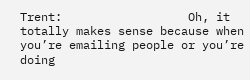Trent:                  Oh, it totally makes sense because when you’re emailing people or you’re doing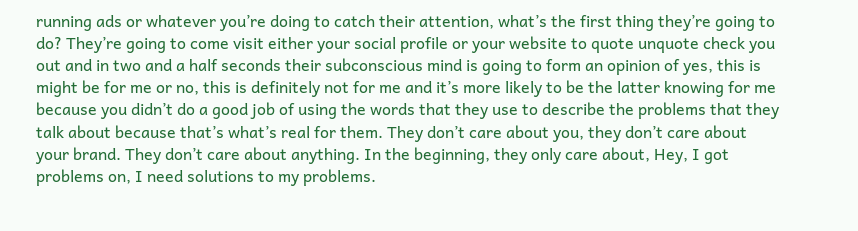running ads or whatever you’re doing to catch their attention, what’s the first thing they’re going to do? They’re going to come visit either your social profile or your website to quote unquote check you out and in two and a half seconds their subconscious mind is going to form an opinion of yes, this is might be for me or no, this is definitely not for me and it’s more likely to be the latter knowing for me because you didn’t do a good job of using the words that they use to describe the problems that they talk about because that’s what’s real for them. They don’t care about you, they don’t care about your brand. They don’t care about anything. In the beginning, they only care about, Hey, I got problems on, I need solutions to my problems.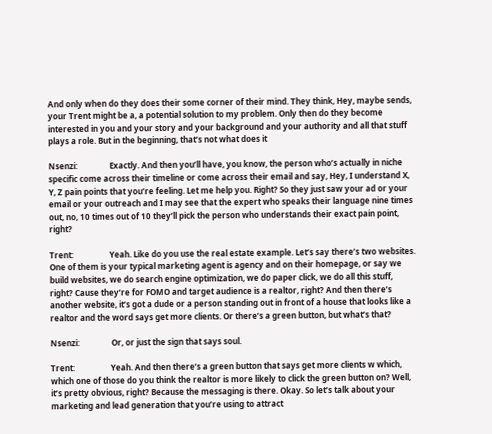And only when do they does their some corner of their mind. They think, Hey, maybe sends, your Trent might be a, a potential solution to my problem. Only then do they become interested in you and your story and your background and your authority and all that stuff plays a role. But in the beginning, that’s not what does it

Nsenzi:                Exactly. And then you’ll have, you know, the person who’s actually in niche specific come across their timeline or come across their email and say, Hey, I understand X, Y, Z pain points that you’re feeling. Let me help you. Right? So they just saw your ad or your email or your outreach and I may see that the expert who speaks their language nine times out, no, 10 times out of 10 they’ll pick the person who understands their exact pain point, right?

Trent:                  Yeah. Like do you use the real estate example. Let’s say there’s two websites. One of them is your typical marketing agent is agency and on their homepage, or say we build websites, we do search engine optimization, we do paper click, we do all this stuff, right? Cause they’re for FOMO and target audience is a realtor, right? And then there’s another website, it’s got a dude or a person standing out in front of a house that looks like a realtor and the word says get more clients. Or there’s a green button, but what’s that?

Nsenzi:                Or, or just the sign that says soul.

Trent:                  Yeah. And then there’s a green button that says get more clients w which, which one of those do you think the realtor is more likely to click the green button on? Well, it’s pretty obvious, right? Because the messaging is there. Okay. So let’s talk about your marketing and lead generation that you’re using to attract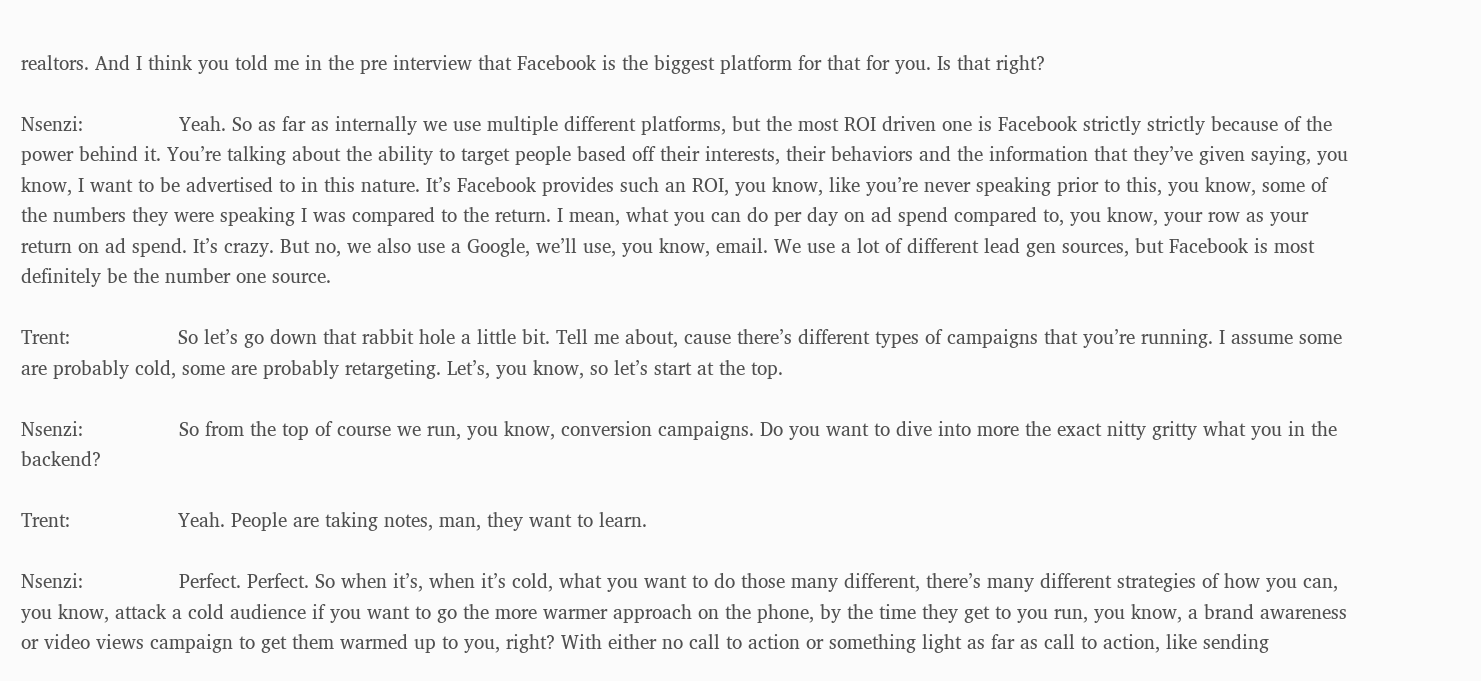realtors. And I think you told me in the pre interview that Facebook is the biggest platform for that for you. Is that right?

Nsenzi:                Yeah. So as far as internally we use multiple different platforms, but the most ROI driven one is Facebook strictly strictly because of the power behind it. You’re talking about the ability to target people based off their interests, their behaviors and the information that they’ve given saying, you know, I want to be advertised to in this nature. It’s Facebook provides such an ROI, you know, like you’re never speaking prior to this, you know, some of the numbers they were speaking I was compared to the return. I mean, what you can do per day on ad spend compared to, you know, your row as your return on ad spend. It’s crazy. But no, we also use a Google, we’ll use, you know, email. We use a lot of different lead gen sources, but Facebook is most definitely be the number one source.

Trent:                  So let’s go down that rabbit hole a little bit. Tell me about, cause there’s different types of campaigns that you’re running. I assume some are probably cold, some are probably retargeting. Let’s, you know, so let’s start at the top.

Nsenzi:                So from the top of course we run, you know, conversion campaigns. Do you want to dive into more the exact nitty gritty what you in the backend?

Trent:                  Yeah. People are taking notes, man, they want to learn.

Nsenzi:                Perfect. Perfect. So when it’s, when it’s cold, what you want to do those many different, there’s many different strategies of how you can, you know, attack a cold audience if you want to go the more warmer approach on the phone, by the time they get to you run, you know, a brand awareness or video views campaign to get them warmed up to you, right? With either no call to action or something light as far as call to action, like sending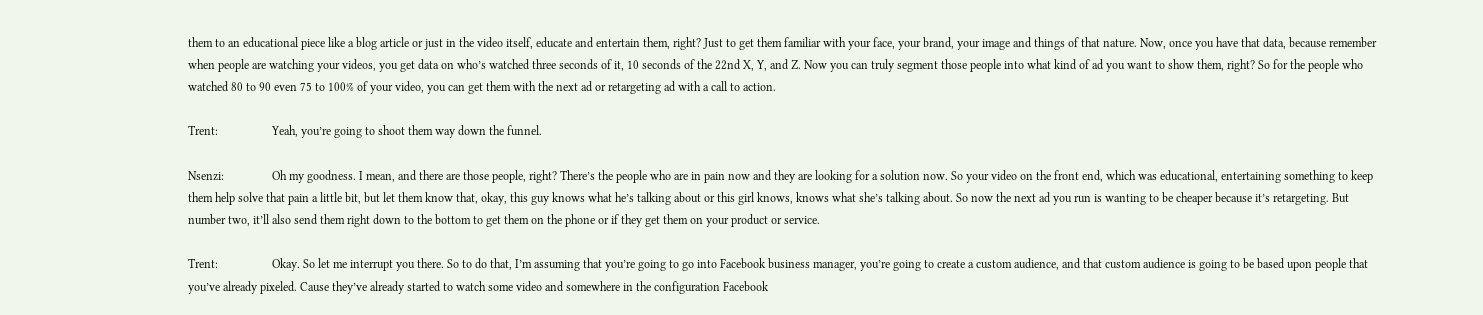them to an educational piece like a blog article or just in the video itself, educate and entertain them, right? Just to get them familiar with your face, your brand, your image and things of that nature. Now, once you have that data, because remember when people are watching your videos, you get data on who’s watched three seconds of it, 10 seconds of the 22nd X, Y, and Z. Now you can truly segment those people into what kind of ad you want to show them, right? So for the people who watched 80 to 90 even 75 to 100% of your video, you can get them with the next ad or retargeting ad with a call to action.

Trent:                  Yeah, you’re going to shoot them way down the funnel.

Nsenzi:                Oh my goodness. I mean, and there are those people, right? There’s the people who are in pain now and they are looking for a solution now. So your video on the front end, which was educational, entertaining something to keep them help solve that pain a little bit, but let them know that, okay, this guy knows what he’s talking about or this girl knows, knows what she’s talking about. So now the next ad you run is wanting to be cheaper because it’s retargeting. But number two, it’ll also send them right down to the bottom to get them on the phone or if they get them on your product or service.

Trent:                  Okay. So let me interrupt you there. So to do that, I’m assuming that you’re going to go into Facebook business manager, you’re going to create a custom audience, and that custom audience is going to be based upon people that you’ve already pixeled. Cause they’ve already started to watch some video and somewhere in the configuration Facebook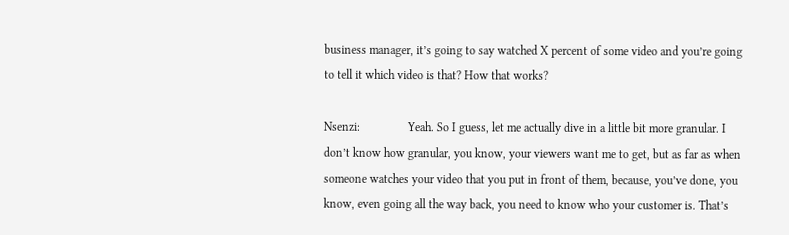business manager, it’s going to say watched X percent of some video and you’re going to tell it which video is that? How that works?

Nsenzi:                Yeah. So I guess, let me actually dive in a little bit more granular. I don’t know how granular, you know, your viewers want me to get, but as far as when someone watches your video that you put in front of them, because, you’ve done, you know, even going all the way back, you need to know who your customer is. That’s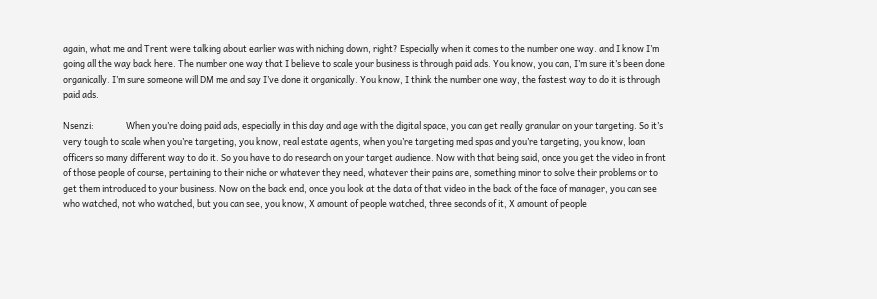again, what me and Trent were talking about earlier was with niching down, right? Especially when it comes to the number one way. and I know I’m going all the way back here. The number one way that I believe to scale your business is through paid ads. You know, you can, I’m sure it’s been done organically. I’m sure someone will DM me and say I’ve done it organically. You know, I think the number one way, the fastest way to do it is through paid ads.

Nsenzi:                When you’re doing paid ads, especially in this day and age with the digital space, you can get really granular on your targeting. So it’s very tough to scale when you’re targeting, you know, real estate agents, when you’re targeting med spas and you’re targeting, you know, loan officers so many different way to do it. So you have to do research on your target audience. Now with that being said, once you get the video in front of those people of course, pertaining to their niche or whatever they need, whatever their pains are, something minor to solve their problems or to get them introduced to your business. Now on the back end, once you look at the data of that video in the back of the face of manager, you can see who watched, not who watched, but you can see, you know, X amount of people watched, three seconds of it, X amount of people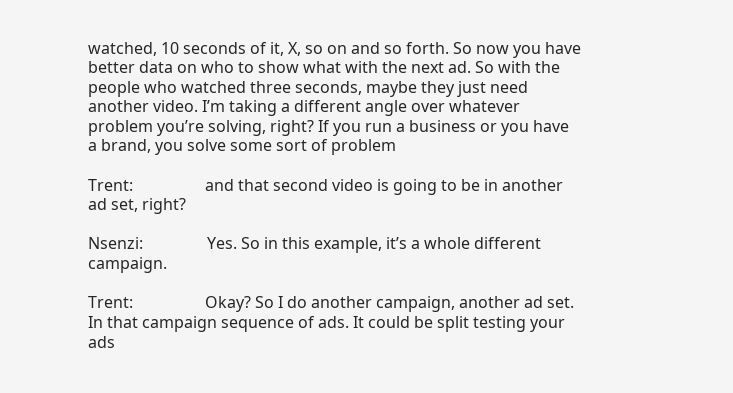watched, 10 seconds of it, X, so on and so forth. So now you have better data on who to show what with the next ad. So with the people who watched three seconds, maybe they just need another video. I’m taking a different angle over whatever problem you’re solving, right? If you run a business or you have a brand, you solve some sort of problem

Trent:                  and that second video is going to be in another ad set, right?

Nsenzi:                Yes. So in this example, it’s a whole different campaign.

Trent:                  Okay? So I do another campaign, another ad set. In that campaign sequence of ads. It could be split testing your ads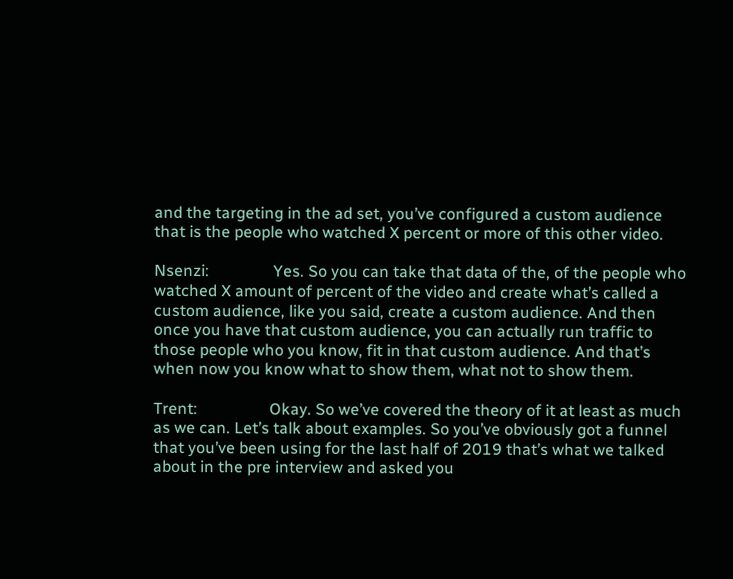and the targeting in the ad set, you’ve configured a custom audience that is the people who watched X percent or more of this other video.

Nsenzi:                Yes. So you can take that data of the, of the people who watched X amount of percent of the video and create what’s called a custom audience, like you said, create a custom audience. And then once you have that custom audience, you can actually run traffic to those people who you know, fit in that custom audience. And that’s when now you know what to show them, what not to show them.

Trent:                  Okay. So we’ve covered the theory of it at least as much as we can. Let’s talk about examples. So you’ve obviously got a funnel that you’ve been using for the last half of 2019 that’s what we talked about in the pre interview and asked you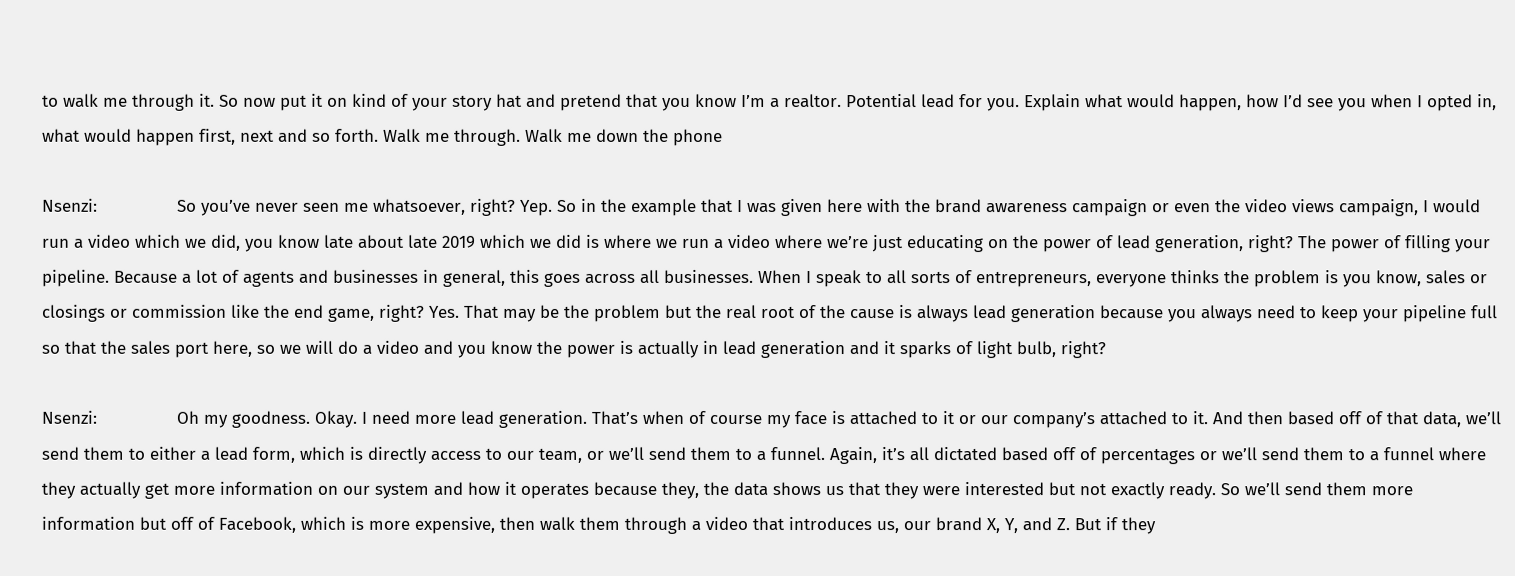to walk me through it. So now put it on kind of your story hat and pretend that you know I’m a realtor. Potential lead for you. Explain what would happen, how I’d see you when I opted in, what would happen first, next and so forth. Walk me through. Walk me down the phone

Nsenzi:                So you’ve never seen me whatsoever, right? Yep. So in the example that I was given here with the brand awareness campaign or even the video views campaign, I would run a video which we did, you know late about late 2019 which we did is where we run a video where we’re just educating on the power of lead generation, right? The power of filling your pipeline. Because a lot of agents and businesses in general, this goes across all businesses. When I speak to all sorts of entrepreneurs, everyone thinks the problem is you know, sales or closings or commission like the end game, right? Yes. That may be the problem but the real root of the cause is always lead generation because you always need to keep your pipeline full so that the sales port here, so we will do a video and you know the power is actually in lead generation and it sparks of light bulb, right?

Nsenzi:                Oh my goodness. Okay. I need more lead generation. That’s when of course my face is attached to it or our company’s attached to it. And then based off of that data, we’ll send them to either a lead form, which is directly access to our team, or we’ll send them to a funnel. Again, it’s all dictated based off of percentages or we’ll send them to a funnel where they actually get more information on our system and how it operates because they, the data shows us that they were interested but not exactly ready. So we’ll send them more information but off of Facebook, which is more expensive, then walk them through a video that introduces us, our brand X, Y, and Z. But if they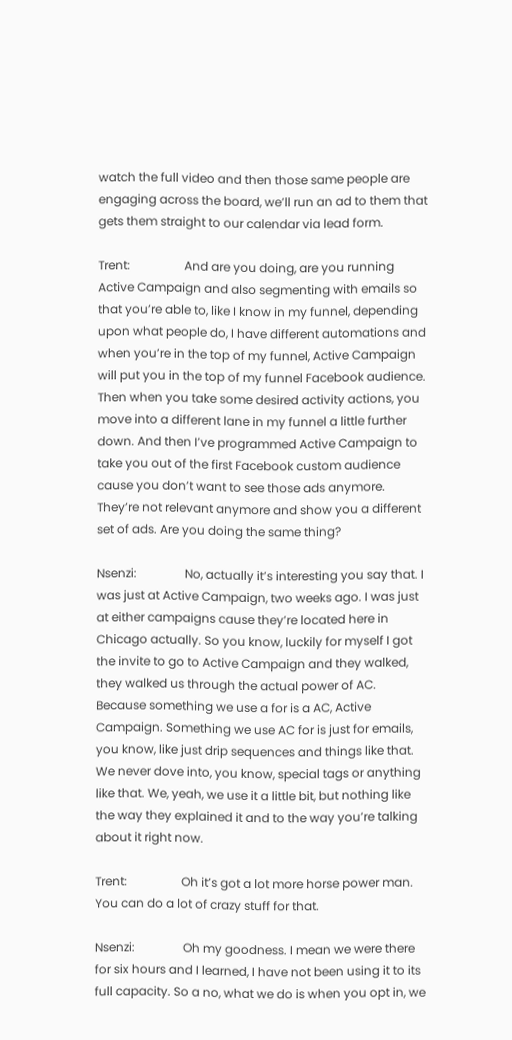watch the full video and then those same people are engaging across the board, we’ll run an ad to them that gets them straight to our calendar via lead form.

Trent:                  And are you doing, are you running Active Campaign and also segmenting with emails so that you’re able to, like I know in my funnel, depending upon what people do, I have different automations and when you’re in the top of my funnel, Active Campaign will put you in the top of my funnel Facebook audience. Then when you take some desired activity actions, you move into a different lane in my funnel a little further down. And then I’ve programmed Active Campaign to take you out of the first Facebook custom audience cause you don’t want to see those ads anymore. They’re not relevant anymore and show you a different set of ads. Are you doing the same thing?

Nsenzi:                No, actually it’s interesting you say that. I was just at Active Campaign, two weeks ago. I was just at either campaigns cause they’re located here in Chicago actually. So you know, luckily for myself I got the invite to go to Active Campaign and they walked, they walked us through the actual power of AC. Because something we use a for is a AC, Active Campaign. Something we use AC for is just for emails, you know, like just drip sequences and things like that. We never dove into, you know, special tags or anything like that. We, yeah, we use it a little bit, but nothing like the way they explained it and to the way you’re talking about it right now.

Trent:                  Oh it’s got a lot more horse power man. You can do a lot of crazy stuff for that.

Nsenzi:                Oh my goodness. I mean we were there for six hours and I learned, I have not been using it to its full capacity. So a no, what we do is when you opt in, we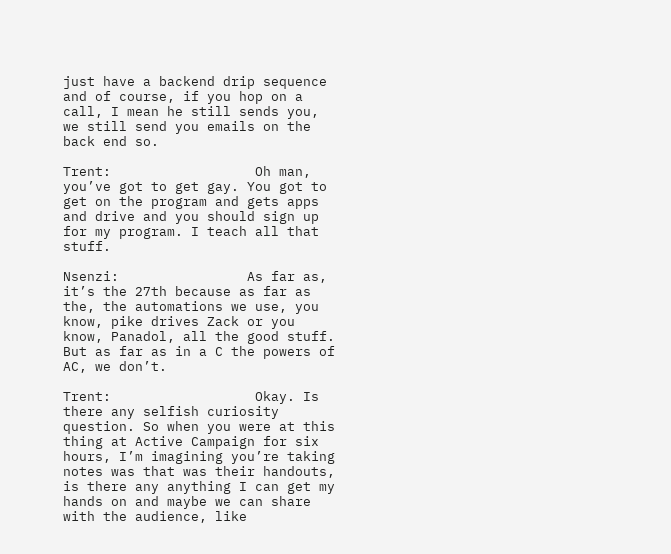just have a backend drip sequence and of course, if you hop on a call, I mean he still sends you, we still send you emails on the back end so.

Trent:                  Oh man, you’ve got to get gay. You got to get on the program and gets apps and drive and you should sign up for my program. I teach all that stuff.

Nsenzi:                As far as, it’s the 27th because as far as the, the automations we use, you know, pike drives Zack or you know, Panadol, all the good stuff. But as far as in a C the powers of AC, we don’t.

Trent:                  Okay. Is there any selfish curiosity question. So when you were at this thing at Active Campaign for six hours, I’m imagining you’re taking notes was that was their handouts, is there any anything I can get my hands on and maybe we can share with the audience, like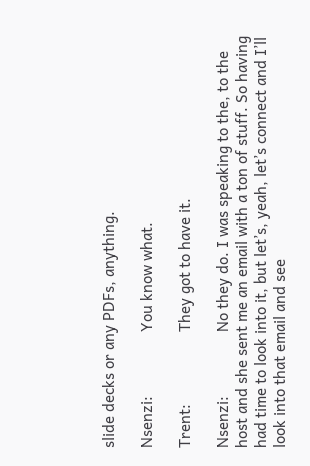slide decks or any PDFs, anything.

Nsenzi:                You know what.

Trent:                  They got to have it.

Nsenzi:                No they do. I was speaking to the, to the host and she sent me an email with a ton of stuff. So having had time to look into it, but let’s, yeah, let’s connect and I’ll look into that email and see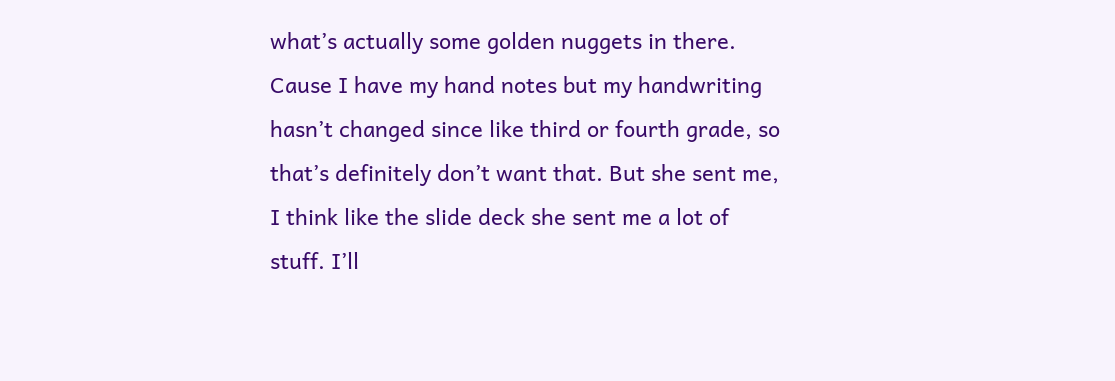what’s actually some golden nuggets in there. Cause I have my hand notes but my handwriting hasn’t changed since like third or fourth grade, so that’s definitely don’t want that. But she sent me, I think like the slide deck she sent me a lot of stuff. I’ll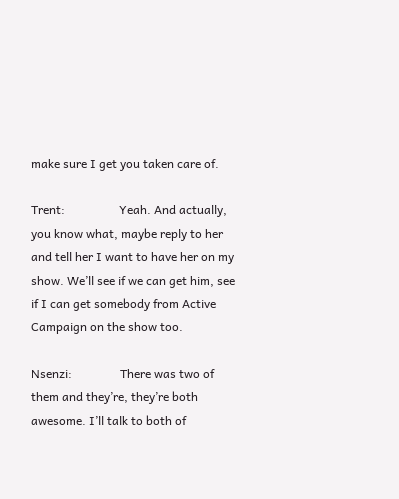make sure I get you taken care of.

Trent:                  Yeah. And actually, you know what, maybe reply to her and tell her I want to have her on my show. We’ll see if we can get him, see if I can get somebody from Active Campaign on the show too.

Nsenzi:                There was two of them and they’re, they’re both awesome. I’ll talk to both of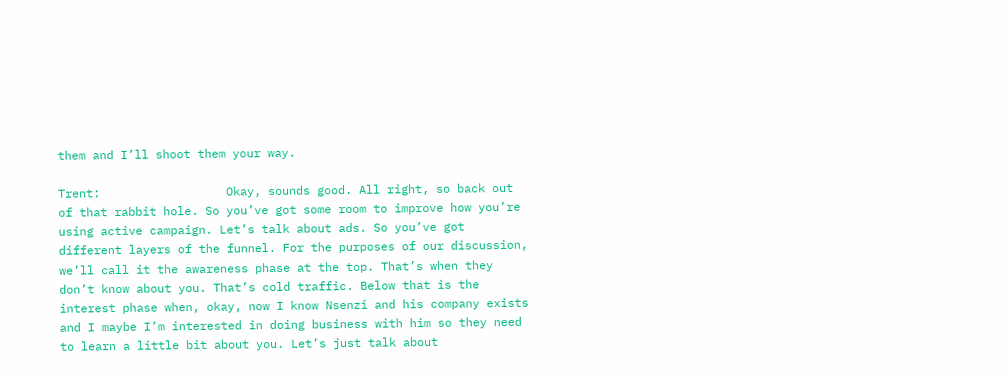them and I’ll shoot them your way.

Trent:                  Okay, sounds good. All right, so back out of that rabbit hole. So you’ve got some room to improve how you’re using active campaign. Let’s talk about ads. So you’ve got different layers of the funnel. For the purposes of our discussion, we’ll call it the awareness phase at the top. That’s when they don’t know about you. That’s cold traffic. Below that is the interest phase when, okay, now I know Nsenzi and his company exists and I maybe I’m interested in doing business with him so they need to learn a little bit about you. Let’s just talk about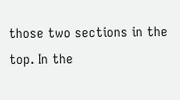those two sections in the top. In the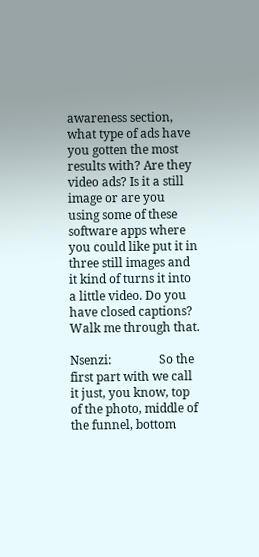awareness section, what type of ads have you gotten the most results with? Are they video ads? Is it a still image or are you using some of these software apps where you could like put it in three still images and it kind of turns it into a little video. Do you have closed captions? Walk me through that.

Nsenzi:                So the first part with we call it just, you know, top of the photo, middle of the funnel, bottom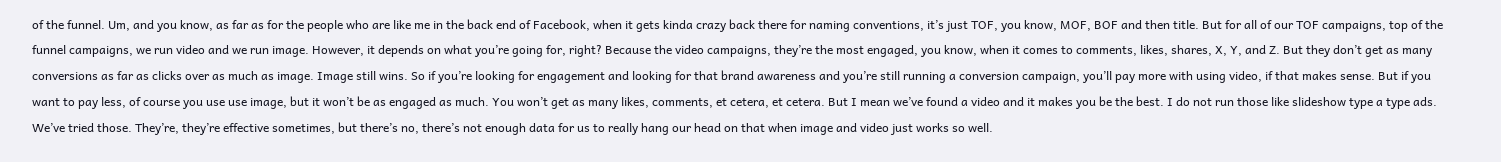of the funnel. Um, and you know, as far as for the people who are like me in the back end of Facebook, when it gets kinda crazy back there for naming conventions, it’s just TOF, you know, MOF, BOF and then title. But for all of our TOF campaigns, top of the funnel campaigns, we run video and we run image. However, it depends on what you’re going for, right? Because the video campaigns, they’re the most engaged, you know, when it comes to comments, likes, shares, X, Y, and Z. But they don’t get as many conversions as far as clicks over as much as image. Image still wins. So if you’re looking for engagement and looking for that brand awareness and you’re still running a conversion campaign, you’ll pay more with using video, if that makes sense. But if you want to pay less, of course you use use image, but it won’t be as engaged as much. You won’t get as many likes, comments, et cetera, et cetera. But I mean we’ve found a video and it makes you be the best. I do not run those like slideshow type a type ads. We’ve tried those. They’re, they’re effective sometimes, but there’s no, there’s not enough data for us to really hang our head on that when image and video just works so well.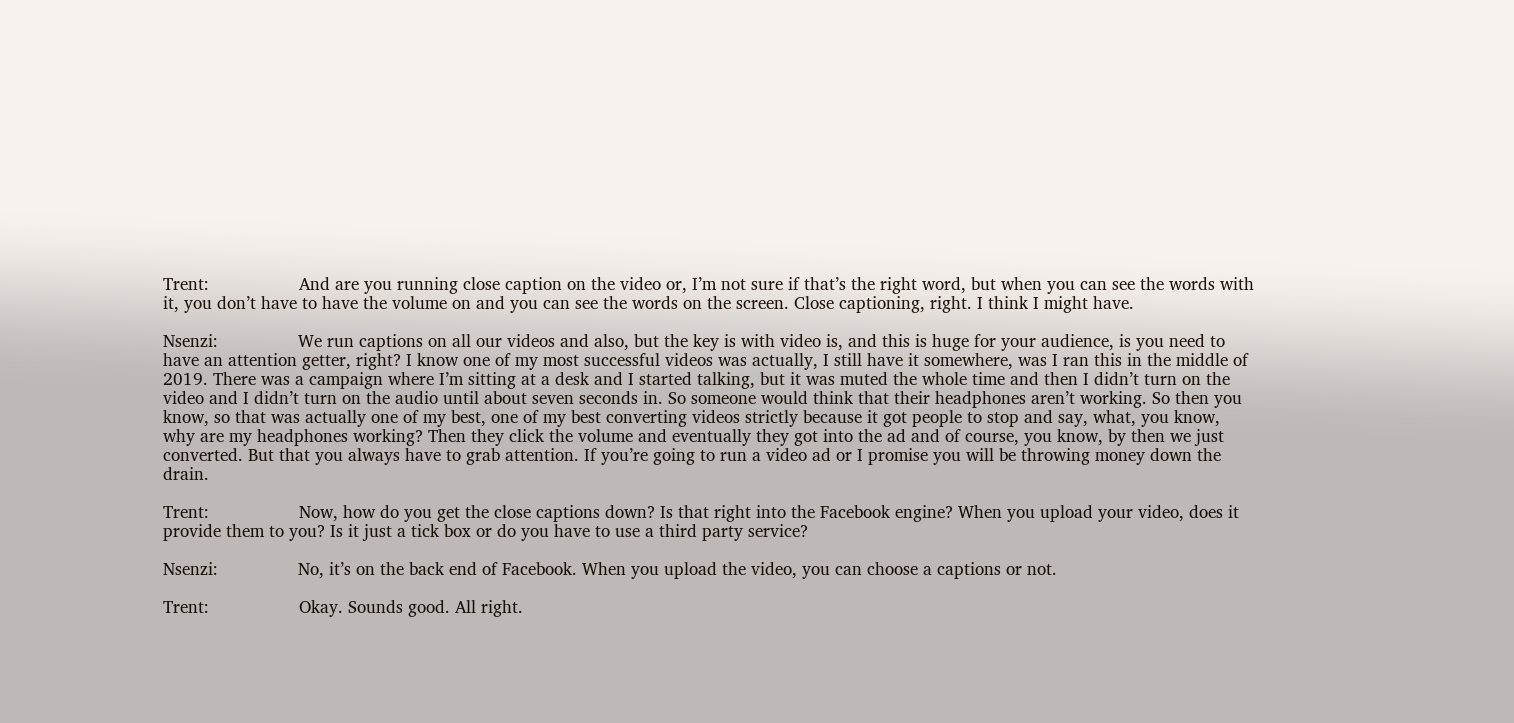Trent:                  And are you running close caption on the video or, I’m not sure if that’s the right word, but when you can see the words with it, you don’t have to have the volume on and you can see the words on the screen. Close captioning, right. I think I might have.

Nsenzi:                We run captions on all our videos and also, but the key is with video is, and this is huge for your audience, is you need to have an attention getter, right? I know one of my most successful videos was actually, I still have it somewhere, was I ran this in the middle of 2019. There was a campaign where I’m sitting at a desk and I started talking, but it was muted the whole time and then I didn’t turn on the video and I didn’t turn on the audio until about seven seconds in. So someone would think that their headphones aren’t working. So then you know, so that was actually one of my best, one of my best converting videos strictly because it got people to stop and say, what, you know, why are my headphones working? Then they click the volume and eventually they got into the ad and of course, you know, by then we just converted. But that you always have to grab attention. If you’re going to run a video ad or I promise you will be throwing money down the drain.

Trent:                  Now, how do you get the close captions down? Is that right into the Facebook engine? When you upload your video, does it provide them to you? Is it just a tick box or do you have to use a third party service?

Nsenzi:                No, it’s on the back end of Facebook. When you upload the video, you can choose a captions or not.

Trent:                  Okay. Sounds good. All right.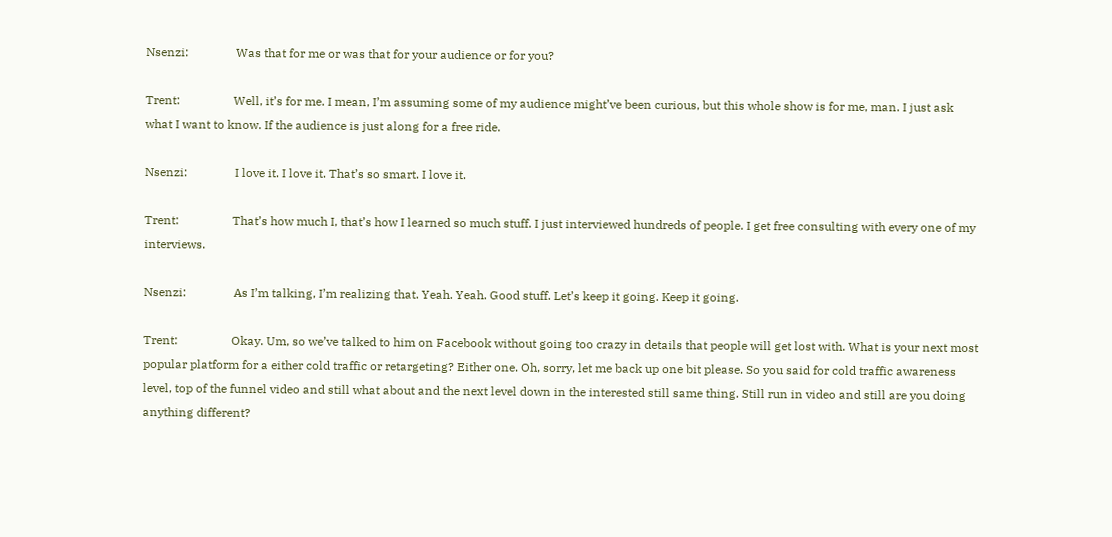Nsenzi:                Was that for me or was that for your audience or for you?

Trent:                  Well, it’s for me. I mean, I’m assuming some of my audience might’ve been curious, but this whole show is for me, man. I just ask what I want to know. If the audience is just along for a free ride.

Nsenzi:                I love it. I love it. That’s so smart. I love it.

Trent:                  That’s how much I, that’s how I learned so much stuff. I just interviewed hundreds of people. I get free consulting with every one of my interviews.

Nsenzi:                As I’m talking, I’m realizing that. Yeah. Yeah. Good stuff. Let’s keep it going. Keep it going.

Trent:                  Okay. Um, so we’ve talked to him on Facebook without going too crazy in details that people will get lost with. What is your next most popular platform for a either cold traffic or retargeting? Either one. Oh, sorry, let me back up one bit please. So you said for cold traffic awareness level, top of the funnel video and still what about and the next level down in the interested still same thing. Still run in video and still are you doing anything different?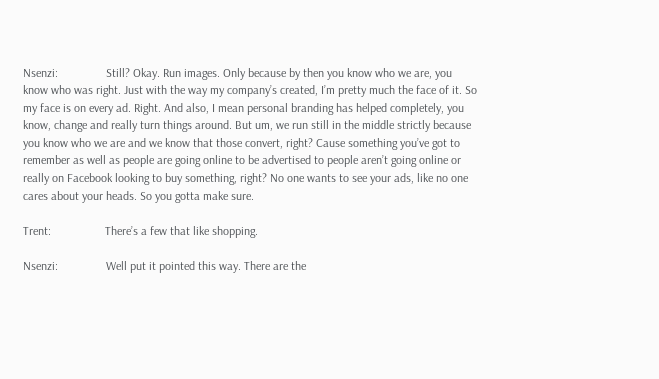Nsenzi:                Still? Okay. Run images. Only because by then you know who we are, you know who was right. Just with the way my company’s created, I’m pretty much the face of it. So my face is on every ad. Right. And also, I mean personal branding has helped completely, you know, change and really turn things around. But um, we run still in the middle strictly because you know who we are and we know that those convert, right? Cause something you’ve got to remember as well as people are going online to be advertised to people aren’t going online or really on Facebook looking to buy something, right? No one wants to see your ads, like no one cares about your heads. So you gotta make sure.

Trent:                  There’s a few that like shopping.

Nsenzi:                Well put it pointed this way. There are the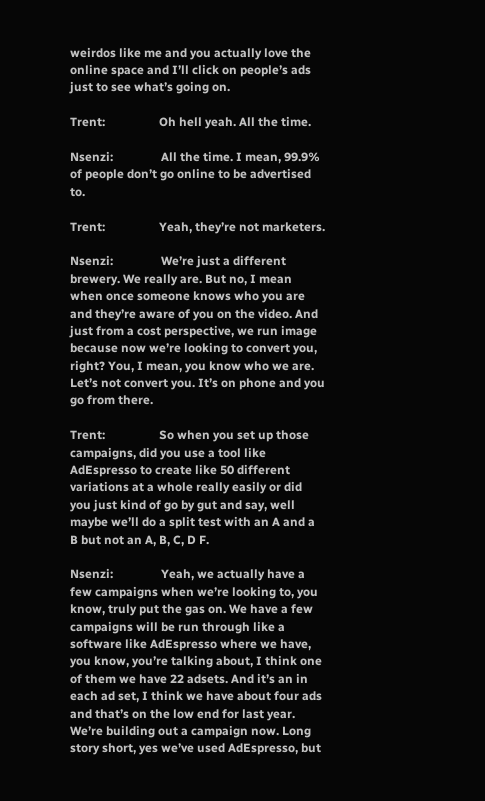weirdos like me and you actually love the online space and I’ll click on people’s ads just to see what’s going on.

Trent:                  Oh hell yeah. All the time.

Nsenzi:                All the time. I mean, 99.9% of people don’t go online to be advertised to.

Trent:                  Yeah, they’re not marketers.

Nsenzi:                We’re just a different brewery. We really are. But no, I mean when once someone knows who you are and they’re aware of you on the video. And just from a cost perspective, we run image because now we’re looking to convert you, right? You, I mean, you know who we are. Let’s not convert you. It’s on phone and you go from there.

Trent:                  So when you set up those campaigns, did you use a tool like AdEspresso to create like 50 different variations at a whole really easily or did you just kind of go by gut and say, well maybe we’ll do a split test with an A and a B but not an A, B, C, D F.

Nsenzi:                Yeah, we actually have a few campaigns when we’re looking to, you know, truly put the gas on. We have a few campaigns will be run through like a software like AdEspresso where we have, you know, you’re talking about, I think one of them we have 22 adsets. And it’s an in each ad set, I think we have about four ads and that’s on the low end for last year. We’re building out a campaign now. Long story short, yes we’ve used AdEspresso, but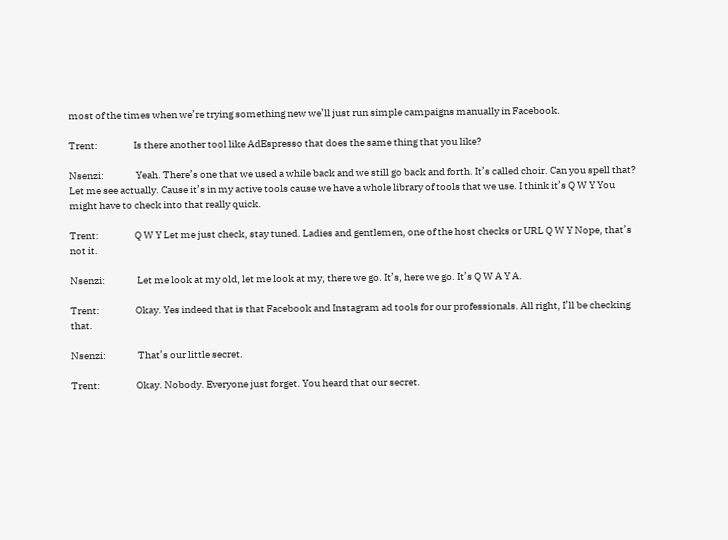most of the times when we’re trying something new we’ll just run simple campaigns manually in Facebook.

Trent:                  Is there another tool like AdEspresso that does the same thing that you like?

Nsenzi:                Yeah. There’s one that we used a while back and we still go back and forth. It’s called choir. Can you spell that? Let me see actually. Cause it’s in my active tools cause we have a whole library of tools that we use. I think it’s Q W Y You might have to check into that really quick.

Trent:                  Q W Y Let me just check, stay tuned. Ladies and gentlemen, one of the host checks or URL Q W Y Nope, that’s not it.

Nsenzi:                Let me look at my old, let me look at my, there we go. It’s, here we go. It’s Q W A Y A.

Trent:                  Okay. Yes indeed that is that Facebook and Instagram ad tools for our professionals. All right, I’ll be checking that.

Nsenzi:                That’s our little secret.

Trent:                  Okay. Nobody. Everyone just forget. You heard that our secret.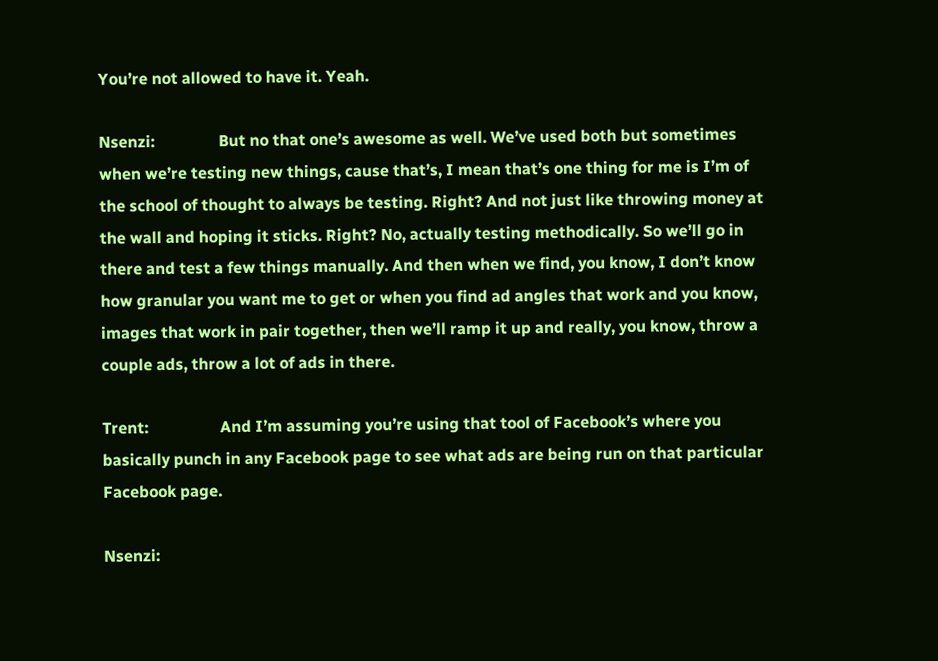You’re not allowed to have it. Yeah.

Nsenzi:                But no that one’s awesome as well. We’ve used both but sometimes when we’re testing new things, cause that’s, I mean that’s one thing for me is I’m of the school of thought to always be testing. Right? And not just like throwing money at the wall and hoping it sticks. Right? No, actually testing methodically. So we’ll go in there and test a few things manually. And then when we find, you know, I don’t know how granular you want me to get or when you find ad angles that work and you know, images that work in pair together, then we’ll ramp it up and really, you know, throw a couple ads, throw a lot of ads in there.

Trent:                  And I’m assuming you’re using that tool of Facebook’s where you basically punch in any Facebook page to see what ads are being run on that particular Facebook page.

Nsenzi: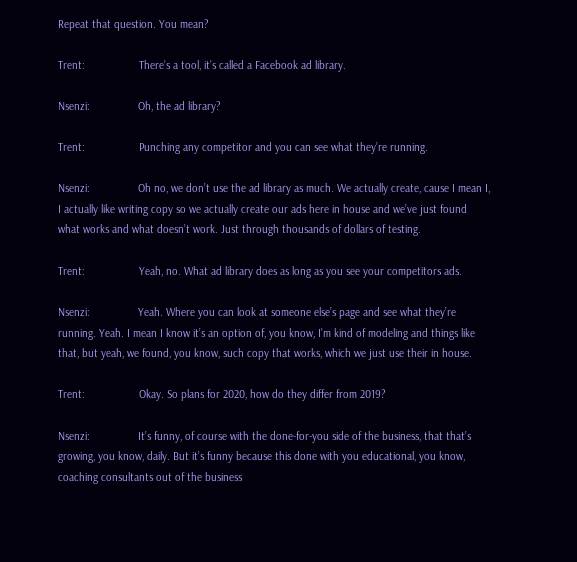Repeat that question. You mean?

Trent:                  There’s a tool, it’s called a Facebook ad library.

Nsenzi:                Oh, the ad library?

Trent:                  Punching any competitor and you can see what they’re running.

Nsenzi:                Oh no, we don’t use the ad library as much. We actually create, cause I mean I, I actually like writing copy so we actually create our ads here in house and we’ve just found what works and what doesn’t work. Just through thousands of dollars of testing.

Trent:                  Yeah, no. What ad library does as long as you see your competitors ads.

Nsenzi:                Yeah. Where you can look at someone else’s page and see what they’re running. Yeah. I mean I know it’s an option of, you know, I’m kind of modeling and things like that, but yeah, we found, you know, such copy that works, which we just use their in house.

Trent:                  Okay. So plans for 2020, how do they differ from 2019?

Nsenzi:                It’s funny, of course with the done-for-you side of the business, that that’s growing, you know, daily. But it’s funny because this done with you educational, you know, coaching consultants out of the business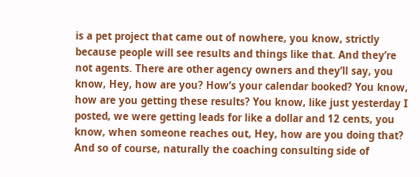is a pet project that came out of nowhere, you know, strictly because people will see results and things like that. And they’re not agents. There are other agency owners and they’ll say, you know, Hey, how are you? How’s your calendar booked? You know, how are you getting these results? You know, like just yesterday I posted, we were getting leads for like a dollar and 12 cents, you know, when someone reaches out, Hey, how are you doing that? And so of course, naturally the coaching consulting side of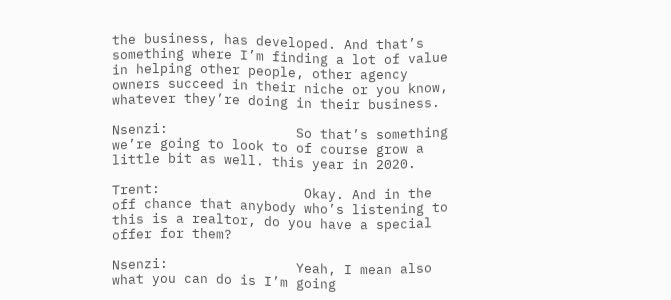the business, has developed. And that’s something where I’m finding a lot of value in helping other people, other agency owners succeed in their niche or you know, whatever they’re doing in their business.

Nsenzi:                So that’s something we’re going to look to of course grow a little bit as well. this year in 2020.

Trent:                  Okay. And in the off chance that anybody who’s listening to this is a realtor, do you have a special offer for them?

Nsenzi:                Yeah, I mean also what you can do is I’m going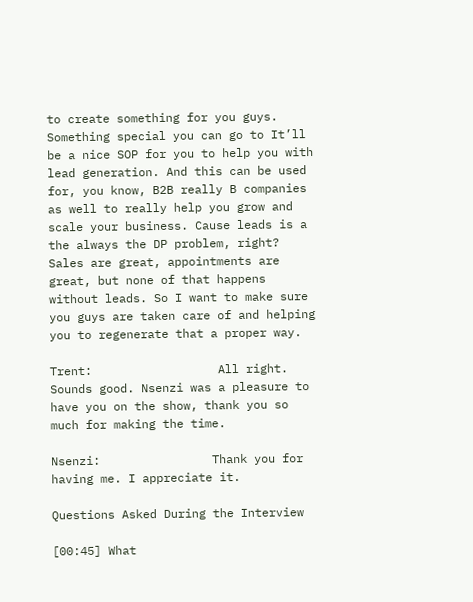to create something for you guys. Something special you can go to It’ll be a nice SOP for you to help you with lead generation. And this can be used for, you know, B2B really B companies as well to really help you grow and scale your business. Cause leads is a the always the DP problem, right? Sales are great, appointments are great, but none of that happens without leads. So I want to make sure you guys are taken care of and helping you to regenerate that a proper way.

Trent:                  All right. Sounds good. Nsenzi was a pleasure to have you on the show, thank you so much for making the time.

Nsenzi:                Thank you for having me. I appreciate it.

Questions Asked During the Interview

[00:45] What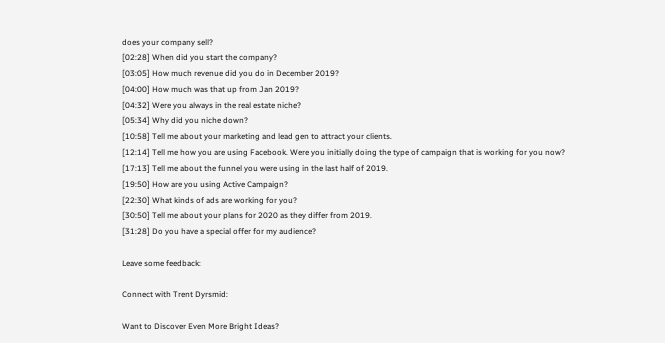does your company sell?
[02:28] When did you start the company?
[03:05] How much revenue did you do in December 2019?
[04:00] How much was that up from Jan 2019?
[04:32] Were you always in the real estate niche?
[05:34] Why did you niche down?
[10:58] Tell me about your marketing and lead gen to attract your clients.
[12:14] Tell me how you are using Facebook. Were you initially doing the type of campaign that is working for you now?
[17:13] Tell me about the funnel you were using in the last half of 2019.
[19:50] How are you using Active Campaign?
[22:30] What kinds of ads are working for you?
[30:50] Tell me about your plans for 2020 as they differ from 2019.
[31:28] Do you have a special offer for my audience?

Leave some feedback:

Connect with Trent Dyrsmid:

Want to Discover Even More Bright Ideas?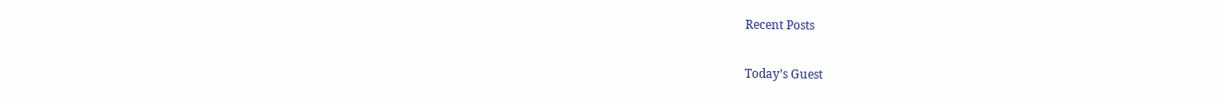Recent Posts

Today’s Guest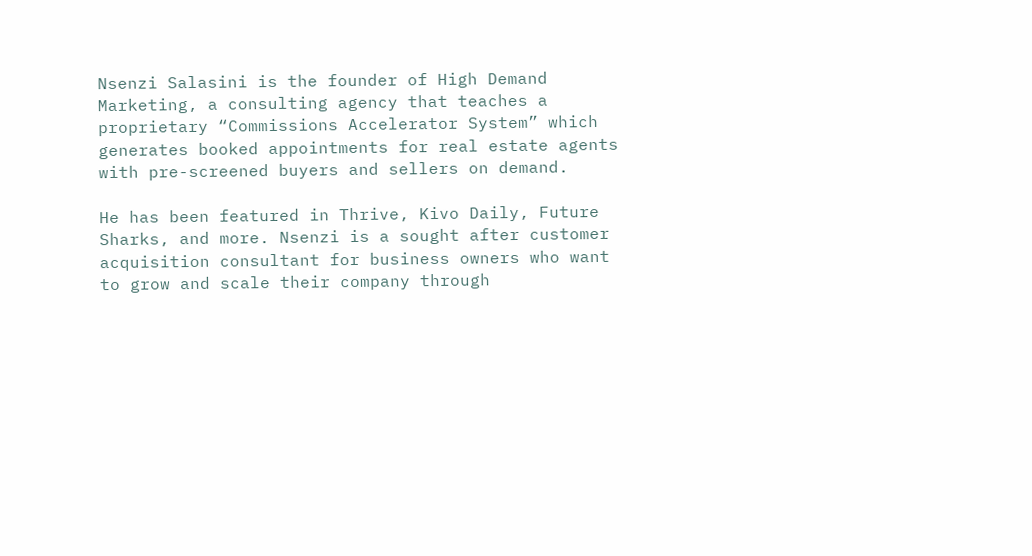Nsenzi Salasini is the founder of High Demand Marketing, a consulting agency that teaches a proprietary “Commissions Accelerator System” which generates booked appointments for real estate agents with pre-screened buyers and sellers on demand.

He has been featured in Thrive, Kivo Daily, Future Sharks, and more. Nsenzi is a sought after customer acquisition consultant for business owners who want to grow and scale their company through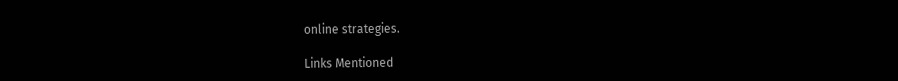online strategies.

Links Mentioned